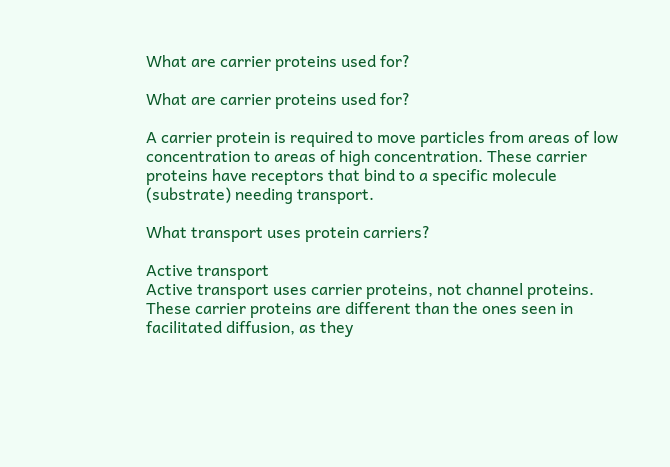What are carrier proteins used for?

What are carrier proteins used for?

A carrier protein is required to move particles from areas of low concentration to areas of high concentration. These carrier proteins have receptors that bind to a specific molecule (substrate) needing transport.

What transport uses protein carriers?

Active transport
Active transport uses carrier proteins, not channel proteins. These carrier proteins are different than the ones seen in facilitated diffusion, as they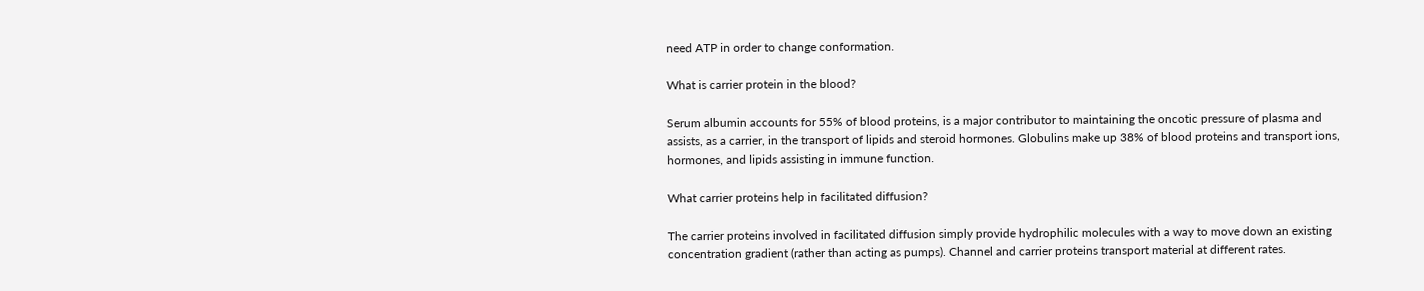need ATP in order to change conformation.

What is carrier protein in the blood?

Serum albumin accounts for 55% of blood proteins, is a major contributor to maintaining the oncotic pressure of plasma and assists, as a carrier, in the transport of lipids and steroid hormones. Globulins make up 38% of blood proteins and transport ions, hormones, and lipids assisting in immune function.

What carrier proteins help in facilitated diffusion?

The carrier proteins involved in facilitated diffusion simply provide hydrophilic molecules with a way to move down an existing concentration gradient (rather than acting as pumps). Channel and carrier proteins transport material at different rates.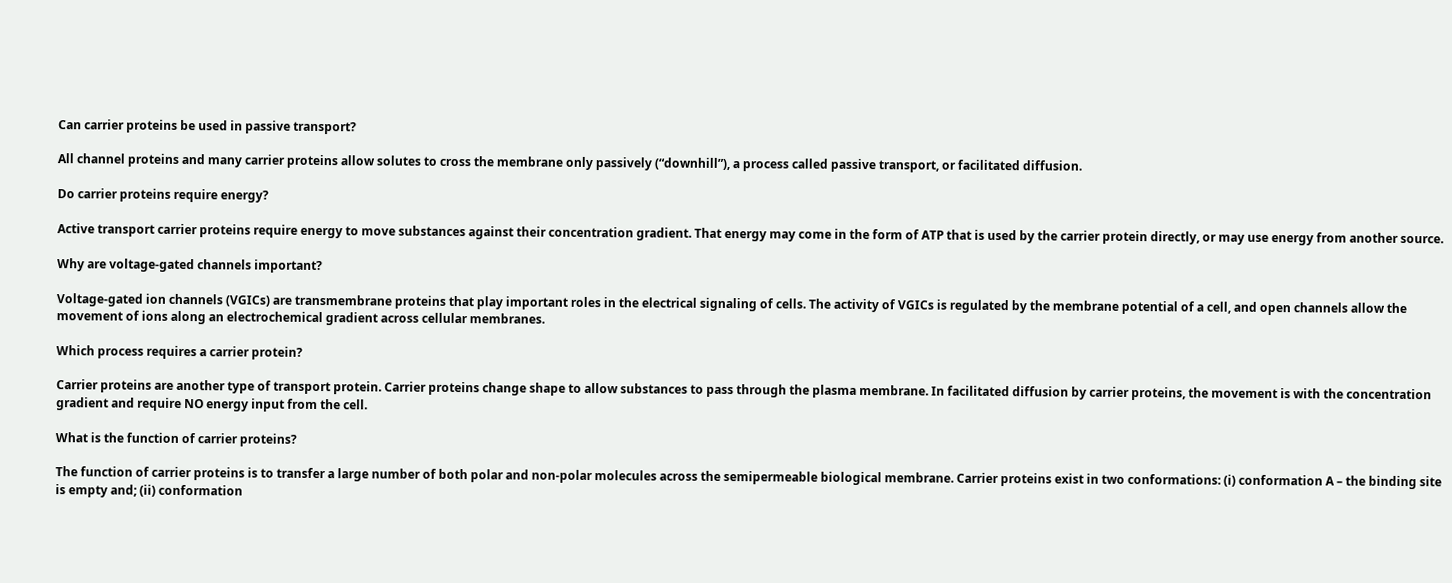Can carrier proteins be used in passive transport?

All channel proteins and many carrier proteins allow solutes to cross the membrane only passively (“downhill”), a process called passive transport, or facilitated diffusion.

Do carrier proteins require energy?

Active transport carrier proteins require energy to move substances against their concentration gradient. That energy may come in the form of ATP that is used by the carrier protein directly, or may use energy from another source.

Why are voltage-gated channels important?

Voltage-gated ion channels (VGICs) are transmembrane proteins that play important roles in the electrical signaling of cells. The activity of VGICs is regulated by the membrane potential of a cell, and open channels allow the movement of ions along an electrochemical gradient across cellular membranes.

Which process requires a carrier protein?

Carrier proteins are another type of transport protein. Carrier proteins change shape to allow substances to pass through the plasma membrane. In facilitated diffusion by carrier proteins, the movement is with the concentration gradient and require NO energy input from the cell.

What is the function of carrier proteins?

The function of carrier proteins is to transfer a large number of both polar and non-polar molecules across the semipermeable biological membrane. Carrier proteins exist in two conformations: (i) conformation A – the binding site is empty and; (ii) conformation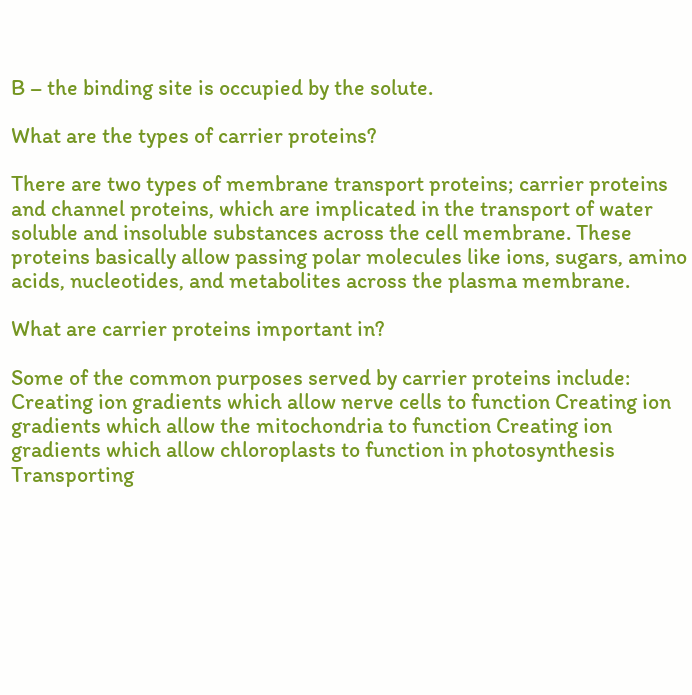B – the binding site is occupied by the solute.

What are the types of carrier proteins?

There are two types of membrane transport proteins; carrier proteins and channel proteins, which are implicated in the transport of water soluble and insoluble substances across the cell membrane. These proteins basically allow passing polar molecules like ions, sugars, amino acids, nucleotides, and metabolites across the plasma membrane.

What are carrier proteins important in?

Some of the common purposes served by carrier proteins include: Creating ion gradients which allow nerve cells to function Creating ion gradients which allow the mitochondria to function Creating ion gradients which allow chloroplasts to function in photosynthesis Transporting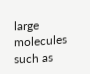large molecules such as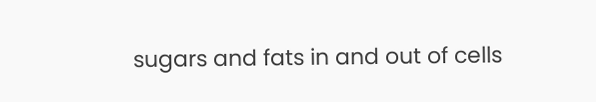sugars and fats in and out of cells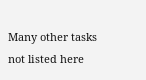Many other tasks not listed here